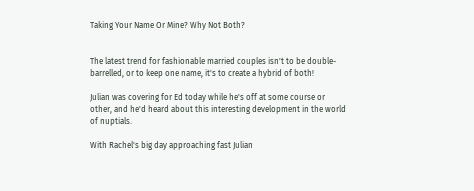Taking Your Name Or Mine? Why Not Both?


The latest trend for fashionable married couples isn't to be double-barrelled, or to keep one name, it's to create a hybrid of both!

Julian was covering for Ed today while he's off at some course or other, and he'd heard about this interesting development in the world of nuptials.

With Rachel's big day approaching fast Julian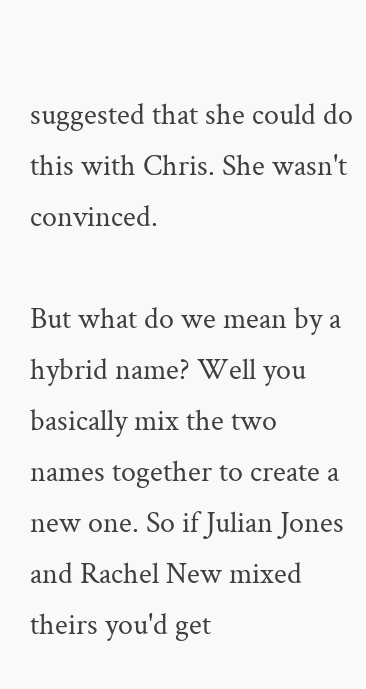suggested that she could do this with Chris. She wasn't convinced.

But what do we mean by a hybrid name? Well you basically mix the two names together to create a new one. So if Julian Jones and Rachel New mixed theirs you'd get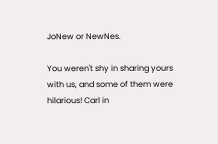JoNew or NewNes.

You weren't shy in sharing yours with us, and some of them were hilarious! Carl in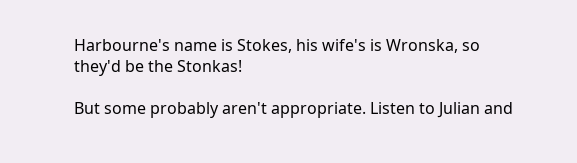Harbourne's name is Stokes, his wife's is Wronska, so they'd be the Stonkas!

But some probably aren't appropriate. Listen to Julian and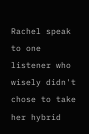Rachel speak to one listener who wisely didn't chose to take her hybrid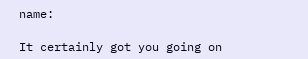name:

It certainly got you going on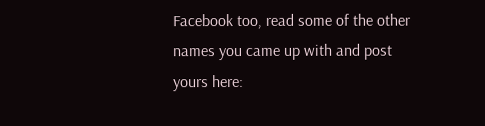Facebook too, read some of the other names you came up with and post yours here: